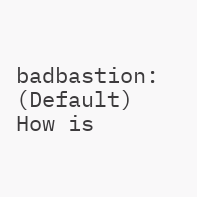badbastion: (Default)
How is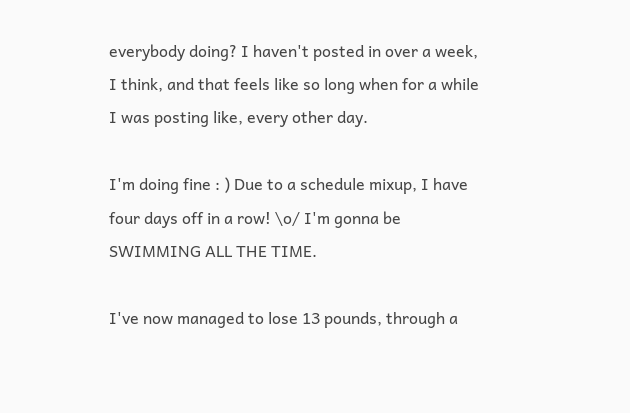everybody doing? I haven't posted in over a week, I think, and that feels like so long when for a while I was posting like, every other day.

I'm doing fine : ) Due to a schedule mixup, I have four days off in a row! \o/ I'm gonna be SWIMMING ALL THE TIME.

I've now managed to lose 13 pounds, through a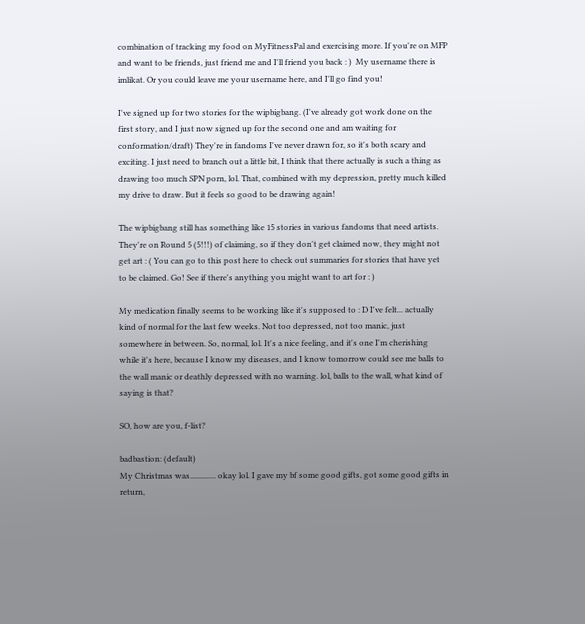combination of tracking my food on MyFitnessPal and exercising more. If you're on MFP and want to be friends, just friend me and I'll friend you back : )  My username there is imlikat. Or you could leave me your username here, and I'll go find you!

I've signed up for two stories for the wipbigbang. (I've already got work done on the first story, and I just now signed up for the second one and am waiting for conformation/draft) They're in fandoms I've never drawn for, so it's both scary and exciting. I just need to branch out a little bit, I think that there actually is such a thing as drawing too much SPN porn, lol. That, combined with my depression, pretty much killed my drive to draw. But it feels so good to be drawing again!

The wipbigbang still has something like 15 stories in various fandoms that need artists. They're on Round 5 (5!!!) of claiming, so if they don't get claimed now, they might not get art : ( You can go to this post here to check out summaries for stories that have yet to be claimed. Go! See if there's anything you might want to art for : )

My medication finally seems to be working like it's supposed to : D I've felt... actually kind of normal for the last few weeks. Not too depressed, not too manic, just somewhere in between. So, normal, lol. It's a nice feeling, and it's one I'm cherishing while it's here, because I know my diseases, and I know tomorrow could see me balls to the wall manic or deathly depressed with no warning. lol, balls to the wall, what kind of saying is that?

SO, how are you, f-list?

badbastion: (default)
My Christmas was............. okay lol. I gave my bf some good gifts, got some good gifts in return,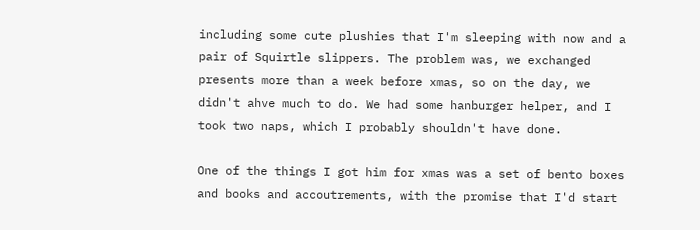including some cute plushies that I'm sleeping with now and a pair of Squirtle slippers. The problem was, we exchanged presents more than a week before xmas, so on the day, we didn't ahve much to do. We had some hanburger helper, and I took two naps, which I probably shouldn't have done.

One of the things I got him for xmas was a set of bento boxes and books and accoutrements, with the promise that I'd start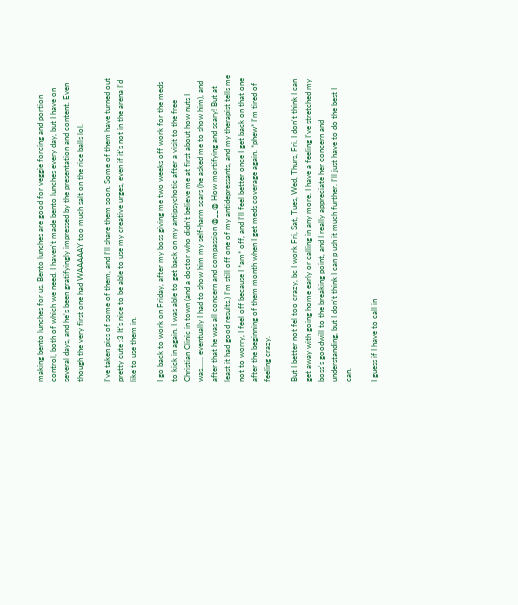making bento lunches for us. Bento lunches are good for veggie forcing and portion control, both of which we need. I haven't made bento lunches every day, but I have on several days, and he's been gratifyingly impressed by the presentation and content. Even though the very first one had WAAAAAY too much salt on the rice balls lol.

I've taken pics of some of them, and I'll share them soon. Some of them have turned out pretty cute :3 It's nice to be able to use my creative urges, even if it's not in the arena I'd like to use them in.

I go back to work on Friday, after my boss giving me two weeks off work for the meds to kick in again. I was able to get back on my antipsychotic after a visit to the free Christian Clinic in town (and a doctor who didn't believe me at first about how nuts I was...... eventually I had to show him my self-harm scars (he asked me to show him), and after that he was all concern and compassion @__@ How mortifying and scary! But at least it had good results.) I'm still off one of my antidepressants, and my therapist tells me not to worry, I feel off because I *am* off, and I'll feel better once I get back on that one after the beginning of them month when I get meds coverage again. *phew* I'm tired of feeling crazy.

But I better not fel too crazy, bc I work Fri, Sat, Tues, Wed, Thurs, Fri. I don't think I can get away with going home early or calling in any more. I have a feeling I've stretched my boss's goodwill to the breaking point, and I really appreciate her concern and understanding, but I don't think I can p ush it much further. I'll just have to do the best I can.

I guess if I have to call in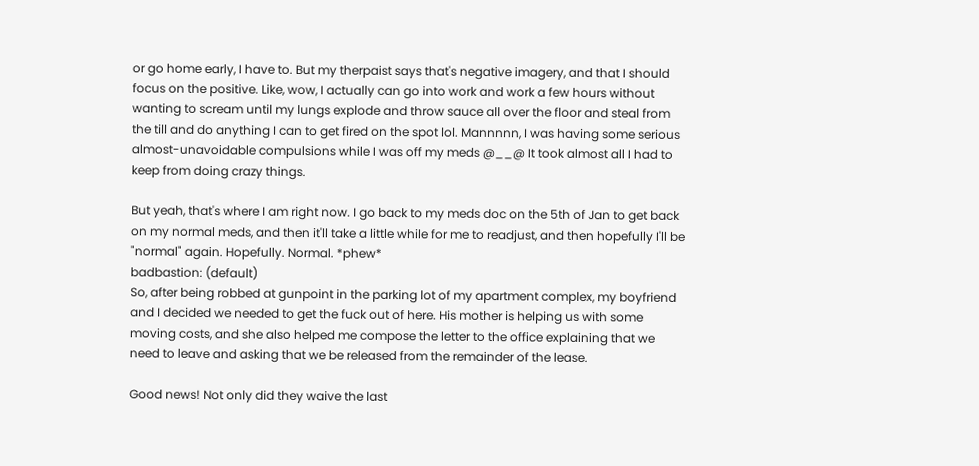or go home early, I have to. But my therpaist says that's negative imagery, and that I should focus on the positive. Like, wow, I actually can go into work and work a few hours without wanting to scream until my lungs explode and throw sauce all over the floor and steal from the till and do anything I can to get fired on the spot lol. Mannnnn, I was having some serious almost-unavoidable compulsions while I was off my meds @__@ It took almost all I had to keep from doing crazy things.

But yeah, that's where I am right now. I go back to my meds doc on the 5th of Jan to get back on my normal meds, and then it'll take a little while for me to readjust, and then hopefully I'll be "normal" again. Hopefully. Normal. *phew*
badbastion: (default)
So, after being robbed at gunpoint in the parking lot of my apartment complex, my boyfriend and I decided we needed to get the fuck out of here. His mother is helping us with some moving costs, and she also helped me compose the letter to the office explaining that we need to leave and asking that we be released from the remainder of the lease.

Good news! Not only did they waive the last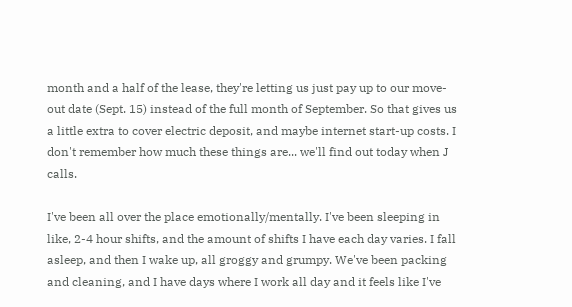month and a half of the lease, they're letting us just pay up to our move-out date (Sept. 15) instead of the full month of September. So that gives us a little extra to cover electric deposit, and maybe internet start-up costs. I don't remember how much these things are... we'll find out today when J calls.

I've been all over the place emotionally/mentally. I've been sleeping in like, 2-4 hour shifts, and the amount of shifts I have each day varies. I fall asleep, and then I wake up, all groggy and grumpy. We've been packing and cleaning, and I have days where I work all day and it feels like I've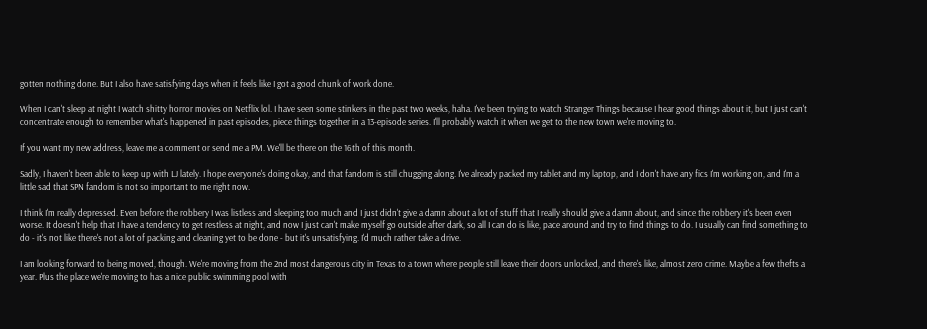gotten nothing done. But I also have satisfying days when it feels like I got a good chunk of work done.

When I can't sleep at night I watch shitty horror movies on Netflix lol. I have seen some stinkers in the past two weeks, haha. I've been trying to watch Stranger Things because I hear good things about it, but I just can't concentrate enough to remember what's happened in past episodes, piece things together in a 13-episode series. I'll probably watch it when we get to the new town we're moving to.

If you want my new address, leave me a comment or send me a PM. We'll be there on the 16th of this month.

Sadly, I haven't been able to keep up with LJ lately. I hope everyone's doing okay, and that fandom is still chugging along. I've already packed my tablet and my laptop, and I don't have any fics I'm working on, and I'm a little sad that SPN fandom is not so important to me right now.

I think I'm really depressed. Even before the robbery I was listless and sleeping too much and I just didn't give a damn about a lot of stuff that I really should give a damn about, and since the robbery it's been even worse. It doesn't help that I have a tendency to get restless at night, and now I just can't make myself go outside after dark, so all I can do is like, pace around and try to find things to do. I usually can find something to do - it's not like there's not a lot of packing and cleaning yet to be done - but it's unsatisfying. I'd much rather take a drive.

I am looking forward to being moved, though. We're moving from the 2nd most dangerous city in Texas to a town where people still leave their doors unlocked, and there's like, almost zero crime. Maybe a few thefts a year. Plus the place we're moving to has a nice public swimming pool with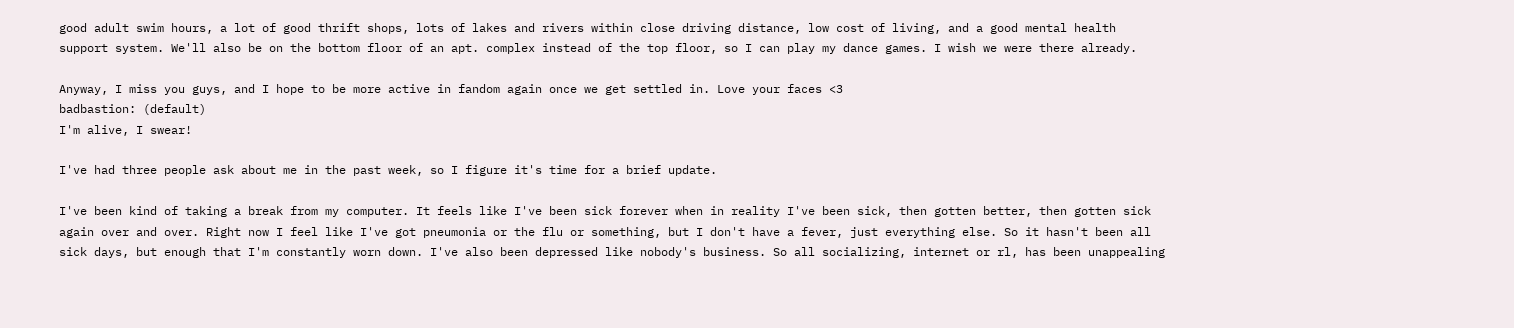good adult swim hours, a lot of good thrift shops, lots of lakes and rivers within close driving distance, low cost of living, and a good mental health support system. We'll also be on the bottom floor of an apt. complex instead of the top floor, so I can play my dance games. I wish we were there already.

Anyway, I miss you guys, and I hope to be more active in fandom again once we get settled in. Love your faces <3
badbastion: (default)
I'm alive, I swear!

I've had three people ask about me in the past week, so I figure it's time for a brief update.

I've been kind of taking a break from my computer. It feels like I've been sick forever when in reality I've been sick, then gotten better, then gotten sick again over and over. Right now I feel like I've got pneumonia or the flu or something, but I don't have a fever, just everything else. So it hasn't been all sick days, but enough that I'm constantly worn down. I've also been depressed like nobody's business. So all socializing, internet or rl, has been unappealing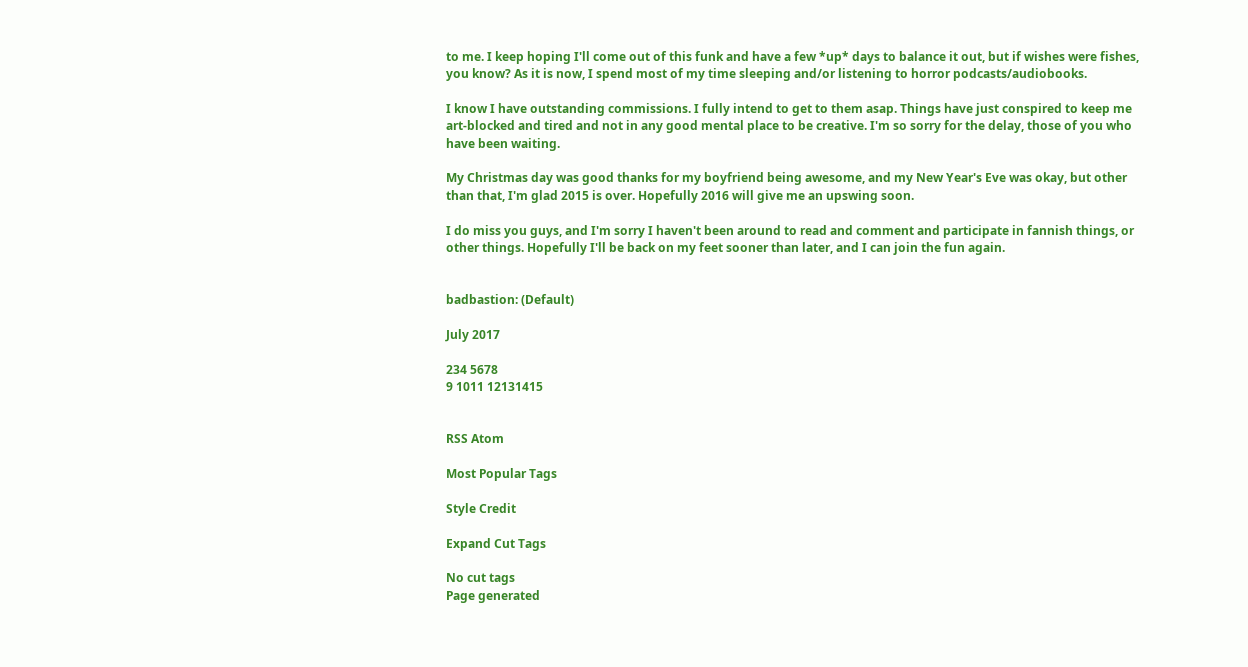to me. I keep hoping I'll come out of this funk and have a few *up* days to balance it out, but if wishes were fishes, you know? As it is now, I spend most of my time sleeping and/or listening to horror podcasts/audiobooks.

I know I have outstanding commissions. I fully intend to get to them asap. Things have just conspired to keep me art-blocked and tired and not in any good mental place to be creative. I'm so sorry for the delay, those of you who have been waiting.

My Christmas day was good thanks for my boyfriend being awesome, and my New Year's Eve was okay, but other than that, I'm glad 2015 is over. Hopefully 2016 will give me an upswing soon.

I do miss you guys, and I'm sorry I haven't been around to read and comment and participate in fannish things, or other things. Hopefully I'll be back on my feet sooner than later, and I can join the fun again.


badbastion: (Default)

July 2017

234 5678
9 1011 12131415


RSS Atom

Most Popular Tags

Style Credit

Expand Cut Tags

No cut tags
Page generated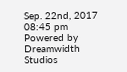Sep. 22nd, 2017 08:45 pm
Powered by Dreamwidth Studios